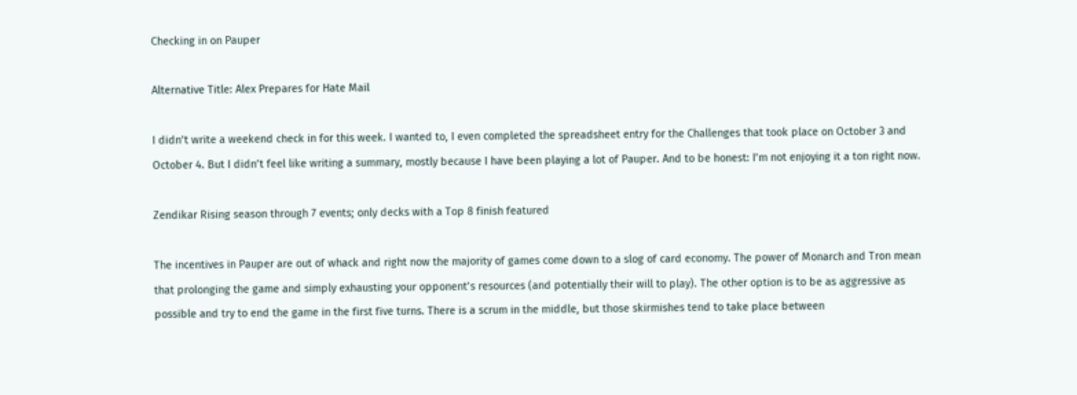Checking in on Pauper

Alternative Title: Alex Prepares for Hate Mail

I didn’t write a weekend check in for this week. I wanted to, I even completed the spreadsheet entry for the Challenges that took place on October 3 and October 4. But I didn’t feel like writing a summary, mostly because I have been playing a lot of Pauper. And to be honest: I’m not enjoying it a ton right now.

Zendikar Rising season through 7 events; only decks with a Top 8 finish featured

The incentives in Pauper are out of whack and right now the majority of games come down to a slog of card economy. The power of Monarch and Tron mean that prolonging the game and simply exhausting your opponent’s resources (and potentially their will to play). The other option is to be as aggressive as possible and try to end the game in the first five turns. There is a scrum in the middle, but those skirmishes tend to take place between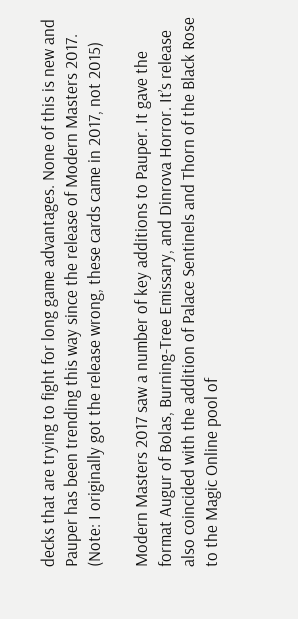decks that are trying to fight for long game advantages. None of this is new and Pauper has been trending this way since the release of Modern Masters 2017. (Note: I originally got the release wrong, these cards came in 2017, not 2015)

Modern Masters 2017 saw a number of key additions to Pauper. It gave the format Augur of Bolas, Burning-Tree Emissary, and Dinrova Horror. It’s release also coincided with the addition of Palace Sentinels and Thorn of the Black Rose to the Magic Online pool of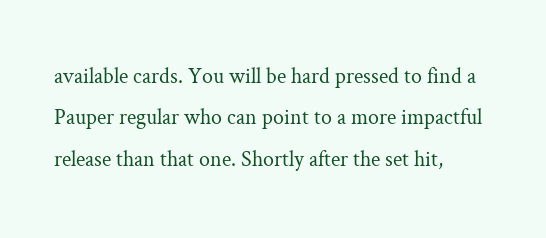available cards. You will be hard pressed to find a Pauper regular who can point to a more impactful release than that one. Shortly after the set hit,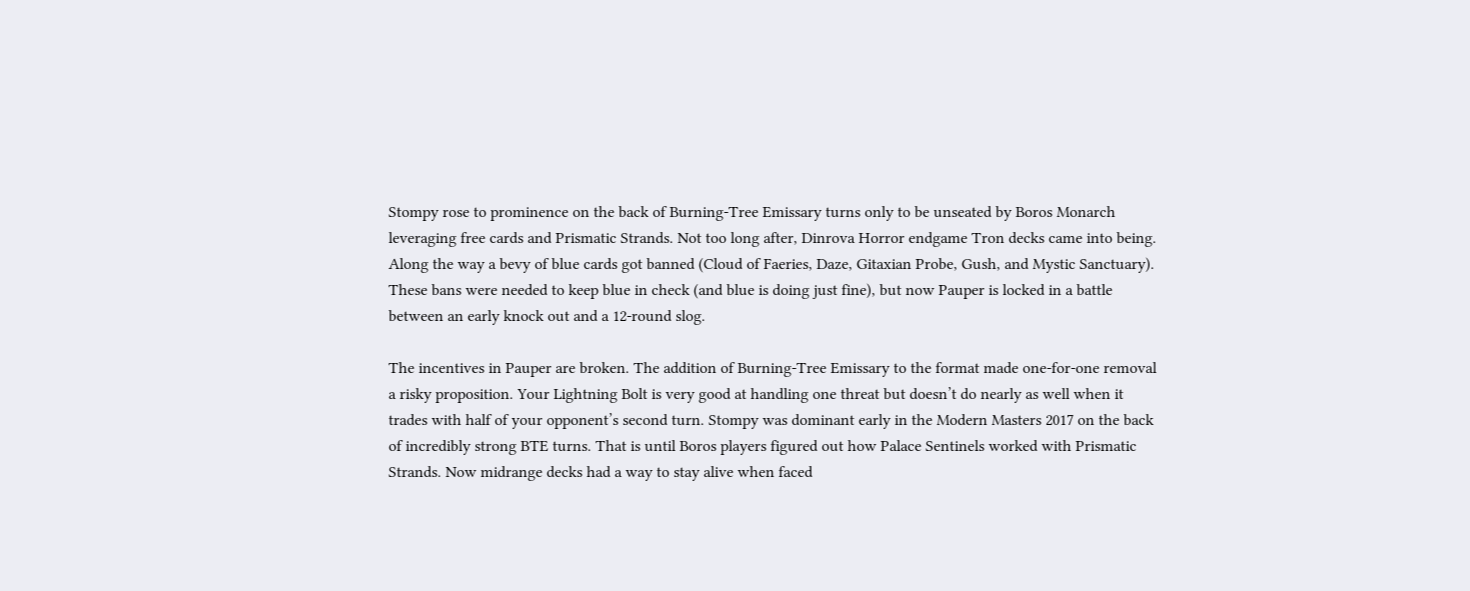Stompy rose to prominence on the back of Burning-Tree Emissary turns only to be unseated by Boros Monarch leveraging free cards and Prismatic Strands. Not too long after, Dinrova Horror endgame Tron decks came into being. Along the way a bevy of blue cards got banned (Cloud of Faeries, Daze, Gitaxian Probe, Gush, and Mystic Sanctuary). These bans were needed to keep blue in check (and blue is doing just fine), but now Pauper is locked in a battle between an early knock out and a 12-round slog.

The incentives in Pauper are broken. The addition of Burning-Tree Emissary to the format made one-for-one removal a risky proposition. Your Lightning Bolt is very good at handling one threat but doesn’t do nearly as well when it trades with half of your opponent’s second turn. Stompy was dominant early in the Modern Masters 2017 on the back of incredibly strong BTE turns. That is until Boros players figured out how Palace Sentinels worked with Prismatic Strands. Now midrange decks had a way to stay alive when faced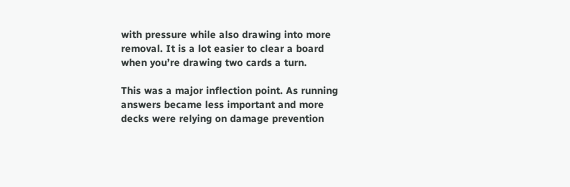with pressure while also drawing into more removal. It is a lot easier to clear a board when you’re drawing two cards a turn.

This was a major inflection point. As running answers became less important and more decks were relying on damage prevention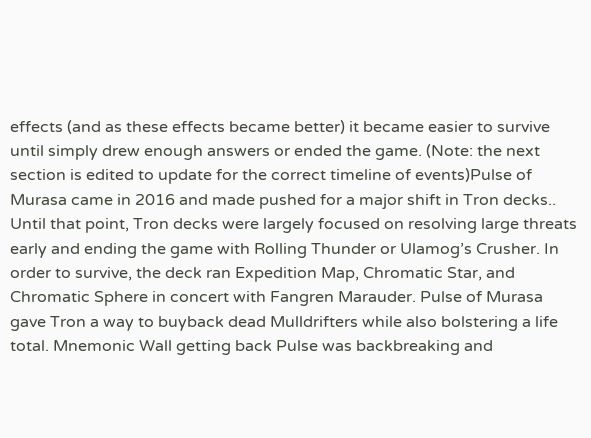effects (and as these effects became better) it became easier to survive until simply drew enough answers or ended the game. (Note: the next section is edited to update for the correct timeline of events)Pulse of Murasa came in 2016 and made pushed for a major shift in Tron decks.. Until that point, Tron decks were largely focused on resolving large threats early and ending the game with Rolling Thunder or Ulamog’s Crusher. In order to survive, the deck ran Expedition Map, Chromatic Star, and Chromatic Sphere in concert with Fangren Marauder. Pulse of Murasa gave Tron a way to buyback dead Mulldrifters while also bolstering a life total. Mnemonic Wall getting back Pulse was backbreaking and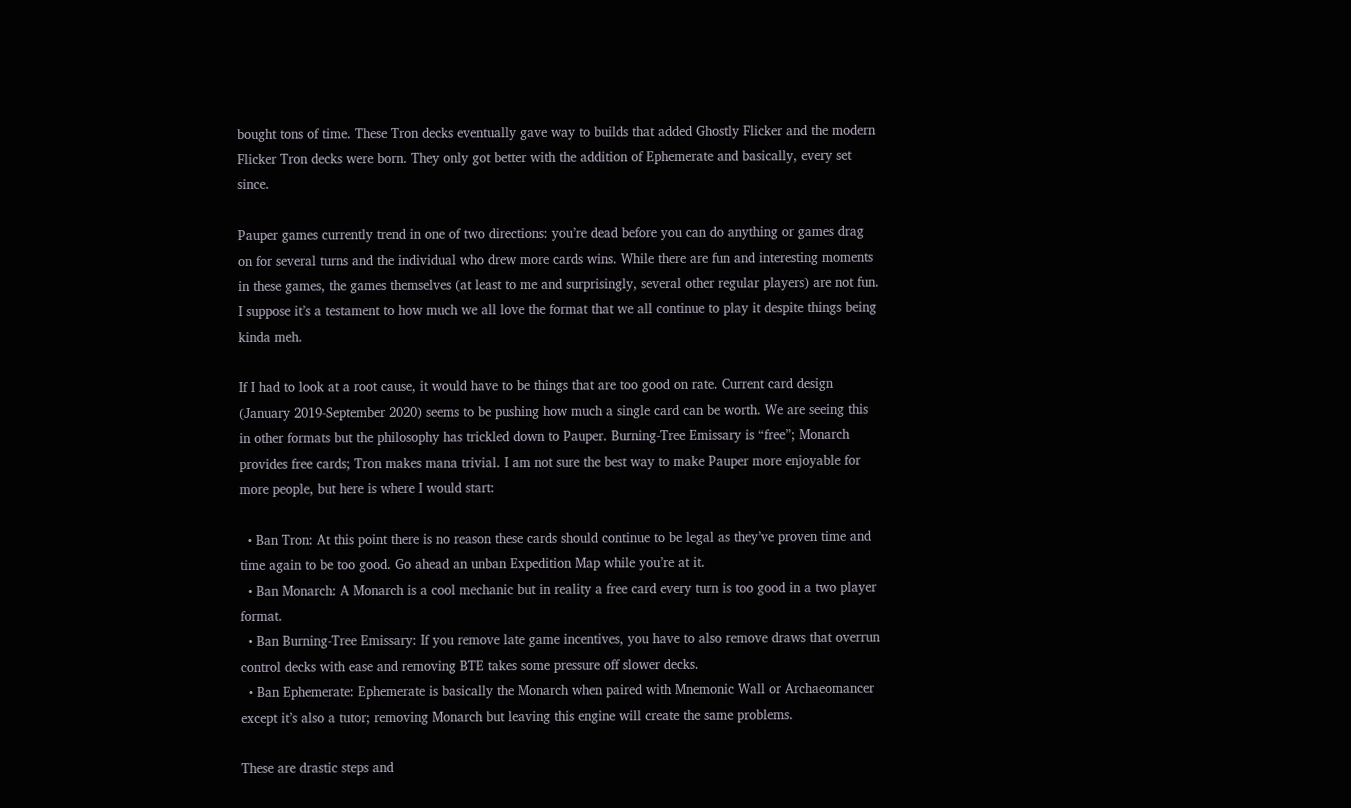bought tons of time. These Tron decks eventually gave way to builds that added Ghostly Flicker and the modern Flicker Tron decks were born. They only got better with the addition of Ephemerate and basically, every set since.

Pauper games currently trend in one of two directions: you’re dead before you can do anything or games drag on for several turns and the individual who drew more cards wins. While there are fun and interesting moments in these games, the games themselves (at least to me and surprisingly, several other regular players) are not fun. I suppose it’s a testament to how much we all love the format that we all continue to play it despite things being kinda meh.

If I had to look at a root cause, it would have to be things that are too good on rate. Current card design (January 2019-September 2020) seems to be pushing how much a single card can be worth. We are seeing this in other formats but the philosophy has trickled down to Pauper. Burning-Tree Emissary is “free”; Monarch provides free cards; Tron makes mana trivial. I am not sure the best way to make Pauper more enjoyable for more people, but here is where I would start:

  • Ban Tron: At this point there is no reason these cards should continue to be legal as they’ve proven time and time again to be too good. Go ahead an unban Expedition Map while you’re at it.
  • Ban Monarch: A Monarch is a cool mechanic but in reality a free card every turn is too good in a two player format.
  • Ban Burning-Tree Emissary: If you remove late game incentives, you have to also remove draws that overrun control decks with ease and removing BTE takes some pressure off slower decks.
  • Ban Ephemerate: Ephemerate is basically the Monarch when paired with Mnemonic Wall or Archaeomancer except it’s also a tutor; removing Monarch but leaving this engine will create the same problems.

These are drastic steps and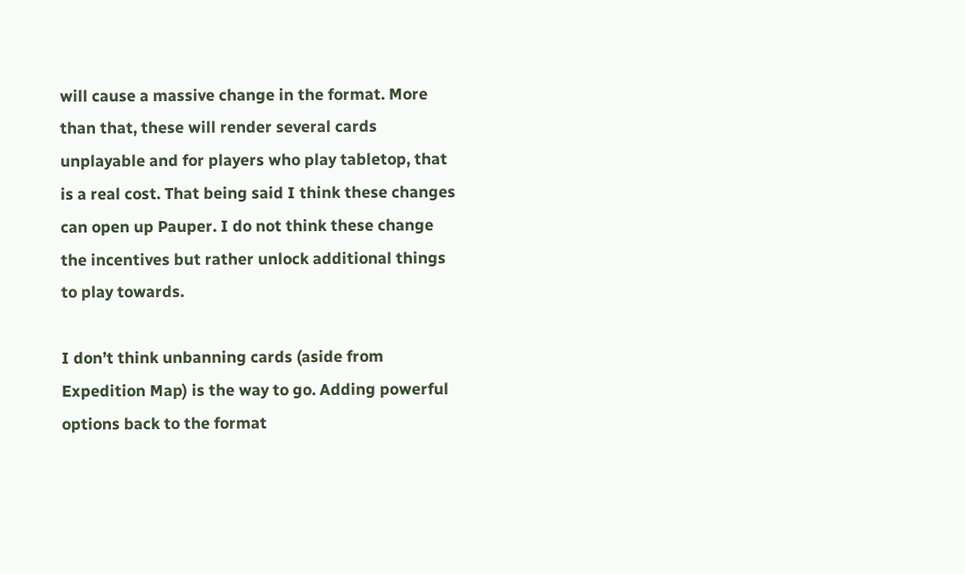will cause a massive change in the format. More than that, these will render several cards unplayable and for players who play tabletop, that is a real cost. That being said I think these changes can open up Pauper. I do not think these change the incentives but rather unlock additional things to play towards.

I don’t think unbanning cards (aside from Expedition Map) is the way to go. Adding powerful options back to the format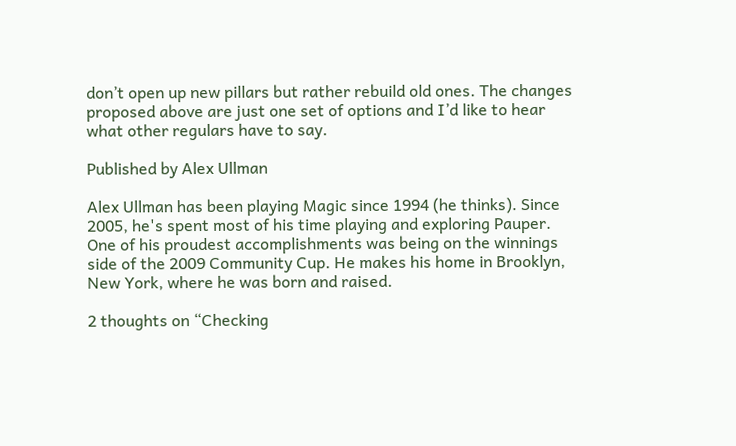don’t open up new pillars but rather rebuild old ones. The changes proposed above are just one set of options and I’d like to hear what other regulars have to say.

Published by Alex Ullman

Alex Ullman has been playing Magic since 1994 (he thinks). Since 2005, he's spent most of his time playing and exploring Pauper. One of his proudest accomplishments was being on the winnings side of the 2009 Community Cup. He makes his home in Brooklyn, New York, where he was born and raised.

2 thoughts on “Checking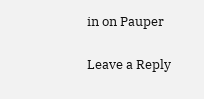in on Pauper

Leave a Reply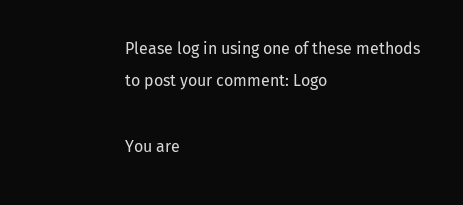Please log in using one of these methods to post your comment: Logo

You are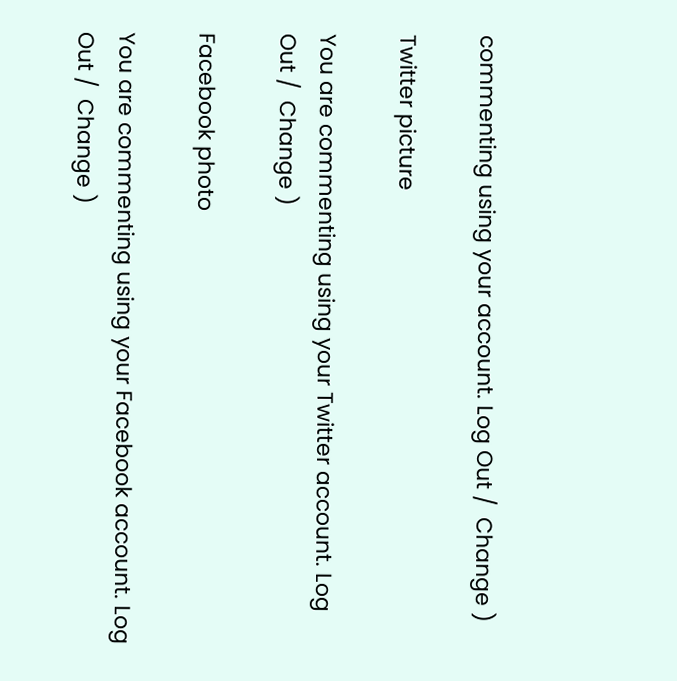commenting using your account. Log Out /  Change )

Twitter picture

You are commenting using your Twitter account. Log Out /  Change )

Facebook photo

You are commenting using your Facebook account. Log Out /  Change )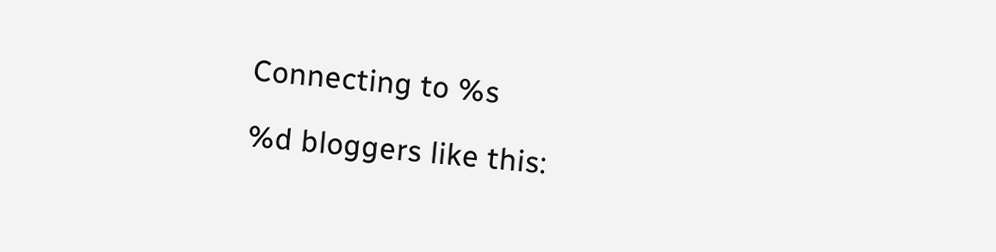Connecting to %s

%d bloggers like this: